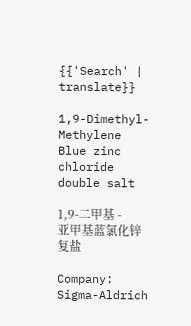{{'Search' | translate}}

1,9-Dimethyl-Methylene Blue zinc chloride double salt

1,9-二甲基 - 亚甲基蓝氯化锌复盐

Company: Sigma-Aldrich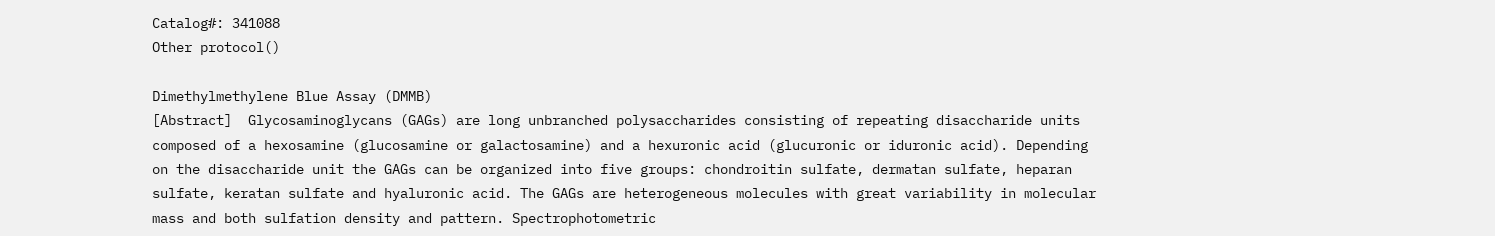Catalog#: 341088
Other protocol()

Dimethylmethylene Blue Assay (DMMB)
[Abstract]  Glycosaminoglycans (GAGs) are long unbranched polysaccharides consisting of repeating disaccharide units composed of a hexosamine (glucosamine or galactosamine) and a hexuronic acid (glucuronic or iduronic acid). Depending on the disaccharide unit the GAGs can be organized into five groups: chondroitin sulfate, dermatan sulfate, heparan sulfate, keratan sulfate and hyaluronic acid. The GAGs are heterogeneous molecules with great variability in molecular mass and both sulfation density and pattern. Spectrophotometric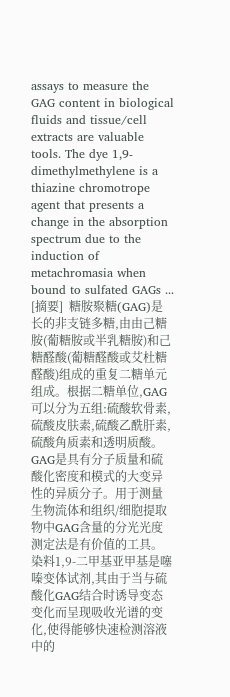assays to measure the GAG content in biological fluids and tissue/cell extracts are valuable tools. The dye 1,9-dimethylmethylene is a thiazine chromotrope agent that presents a change in the absorption spectrum due to the induction of metachromasia when bound to sulfated GAGs ... [摘要]  糖胺聚糖(GAG)是长的非支链多糖,由由己糖胺(葡糖胺或半乳糖胺)和己糖醛酸(葡糖醛酸或艾杜糖醛酸)组成的重复二糖单元组成。根据二糖单位,GAG可以分为五组:硫酸软骨素,硫酸皮肤素,硫酸乙酰肝素,硫酸角质素和透明质酸。 GAG是具有分子质量和硫酸化密度和模式的大变异性的异质分子。用于测量生物流体和组织/细胞提取物中GAG含量的分光光度测定法是有价值的工具。染料1,9-二甲基亚甲基是噻嗪变体试剂,其由于当与硫酸化GAG结合时诱导变态变化而呈现吸收光谱的变化,使得能够快速检测溶液中的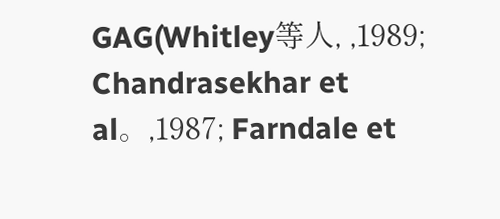GAG(Whitley等人, ,1989; Chandrasekhar et al。,1987; Farndale et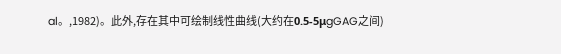al。,1982)。此外,存在其中可绘制线性曲线(大约在0.5-5μgGAG之间)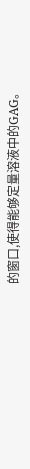的窗口,使得能够定量溶液中的GAG。